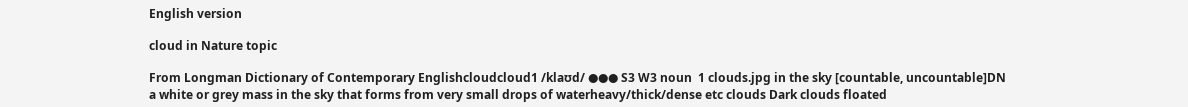English version

cloud in Nature topic

From Longman Dictionary of Contemporary Englishcloudcloud1 /klaʊd/ ●●● S3 W3 noun  1 clouds.jpg in the sky [countable, uncountable]DN a white or grey mass in the sky that forms from very small drops of waterheavy/thick/dense etc clouds Dark clouds floated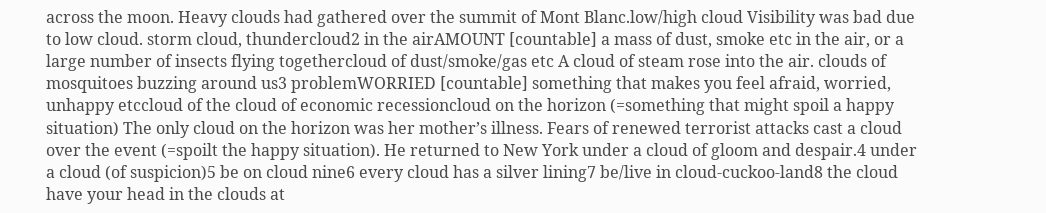across the moon. Heavy clouds had gathered over the summit of Mont Blanc.low/high cloud Visibility was bad due to low cloud. storm cloud, thundercloud2 in the airAMOUNT [countable] a mass of dust, smoke etc in the air, or a large number of insects flying togethercloud of dust/smoke/gas etc A cloud of steam rose into the air. clouds of mosquitoes buzzing around us3 problemWORRIED [countable] something that makes you feel afraid, worried, unhappy etccloud of the cloud of economic recessioncloud on the horizon (=something that might spoil a happy situation) The only cloud on the horizon was her mother’s illness. Fears of renewed terrorist attacks cast a cloud over the event (=spoilt the happy situation). He returned to New York under a cloud of gloom and despair.4 under a cloud (of suspicion)5 be on cloud nine6 every cloud has a silver lining7 be/live in cloud-cuckoo-land8 the cloud have your head in the clouds at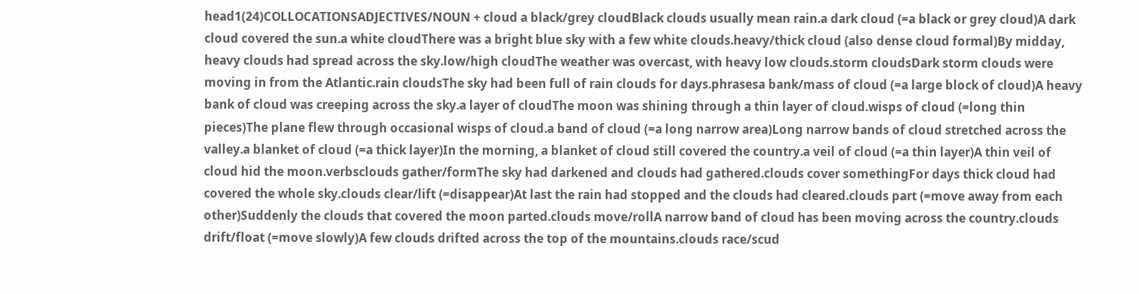head1(24)COLLOCATIONSADJECTIVES/NOUN + cloud a black/grey cloudBlack clouds usually mean rain.a dark cloud (=a black or grey cloud)A dark cloud covered the sun.a white cloudThere was a bright blue sky with a few white clouds.heavy/thick cloud (also dense cloud formal)By midday, heavy clouds had spread across the sky.low/high cloudThe weather was overcast, with heavy low clouds.storm cloudsDark storm clouds were moving in from the Atlantic.rain cloudsThe sky had been full of rain clouds for days.phrasesa bank/mass of cloud (=a large block of cloud)A heavy bank of cloud was creeping across the sky.a layer of cloudThe moon was shining through a thin layer of cloud.wisps of cloud (=long thin pieces)The plane flew through occasional wisps of cloud.a band of cloud (=a long narrow area)Long narrow bands of cloud stretched across the valley.a blanket of cloud (=a thick layer)In the morning, a blanket of cloud still covered the country.a veil of cloud (=a thin layer)A thin veil of cloud hid the moon.verbsclouds gather/formThe sky had darkened and clouds had gathered.clouds cover somethingFor days thick cloud had covered the whole sky.clouds clear/lift (=disappear)At last the rain had stopped and the clouds had cleared.clouds part (=move away from each other)Suddenly the clouds that covered the moon parted.clouds move/rollA narrow band of cloud has been moving across the country.clouds drift/float (=move slowly)A few clouds drifted across the top of the mountains.clouds race/scud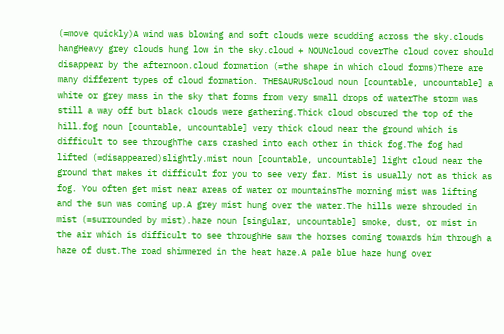(=move quickly)A wind was blowing and soft clouds were scudding across the sky.clouds hangHeavy grey clouds hung low in the sky.cloud + NOUNcloud coverThe cloud cover should disappear by the afternoon.cloud formation (=the shape in which cloud forms)There are many different types of cloud formation. THESAURUScloud noun [countable, uncountable] a white or grey mass in the sky that forms from very small drops of waterThe storm was still a way off but black clouds were gathering.Thick cloud obscured the top of the hill.fog noun [countable, uncountable] very thick cloud near the ground which is difficult to see throughThe cars crashed into each other in thick fog.The fog had lifted (=disappeared)slightly.mist noun [countable, uncountable] light cloud near the ground that makes it difficult for you to see very far. Mist is usually not as thick as fog. You often get mist near areas of water or mountainsThe morning mist was lifting and the sun was coming up.A grey mist hung over the water.The hills were shrouded in mist (=surrounded by mist).haze noun [singular, uncountable] smoke, dust, or mist in the air which is difficult to see throughHe saw the horses coming towards him through a haze of dust.The road shimmered in the heat haze.A pale blue haze hung over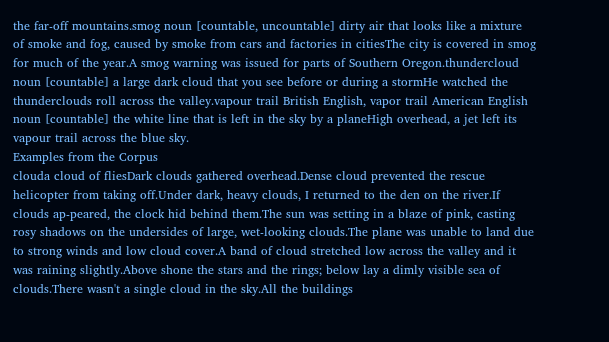the far-off mountains.smog noun [countable, uncountable] dirty air that looks like a mixture of smoke and fog, caused by smoke from cars and factories in citiesThe city is covered in smog for much of the year.A smog warning was issued for parts of Southern Oregon.thundercloud noun [countable] a large dark cloud that you see before or during a stormHe watched the thunderclouds roll across the valley.vapour trail British English, vapor trail American English noun [countable] the white line that is left in the sky by a planeHigh overhead, a jet left its vapour trail across the blue sky.
Examples from the Corpus
clouda cloud of fliesDark clouds gathered overhead.Dense cloud prevented the rescue helicopter from taking off.Under dark, heavy clouds, I returned to the den on the river.If clouds ap-peared, the clock hid behind them.The sun was setting in a blaze of pink, casting rosy shadows on the undersides of large, wet-looking clouds.The plane was unable to land due to strong winds and low cloud cover.A band of cloud stretched low across the valley and it was raining slightly.Above shone the stars and the rings; below lay a dimly visible sea of clouds.There wasn't a single cloud in the sky.All the buildings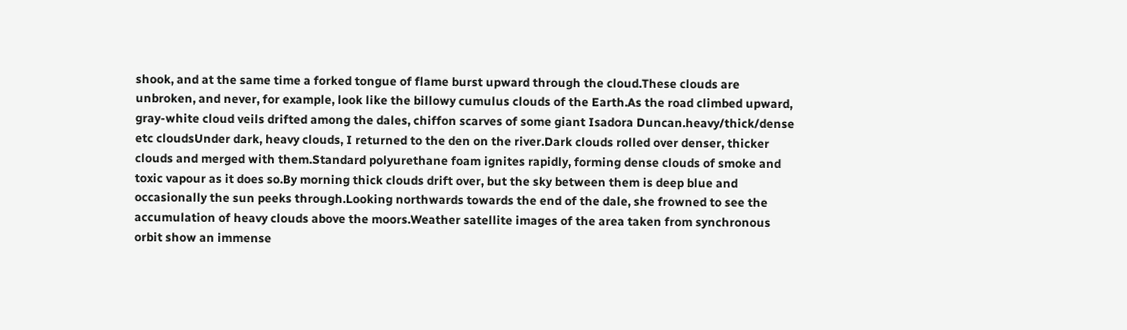shook, and at the same time a forked tongue of flame burst upward through the cloud.These clouds are unbroken, and never, for example, look like the billowy cumulus clouds of the Earth.As the road climbed upward, gray-white cloud veils drifted among the dales, chiffon scarves of some giant Isadora Duncan.heavy/thick/dense etc cloudsUnder dark, heavy clouds, I returned to the den on the river.Dark clouds rolled over denser, thicker clouds and merged with them.Standard polyurethane foam ignites rapidly, forming dense clouds of smoke and toxic vapour as it does so.By morning thick clouds drift over, but the sky between them is deep blue and occasionally the sun peeks through.Looking northwards towards the end of the dale, she frowned to see the accumulation of heavy clouds above the moors.Weather satellite images of the area taken from synchronous orbit show an immense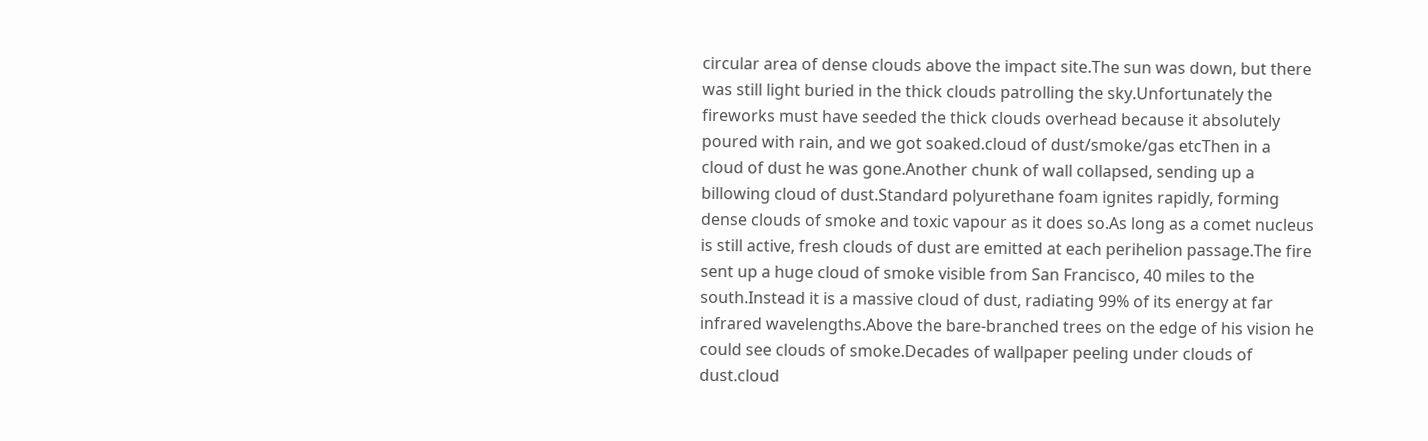circular area of dense clouds above the impact site.The sun was down, but there was still light buried in the thick clouds patrolling the sky.Unfortunately the fireworks must have seeded the thick clouds overhead because it absolutely poured with rain, and we got soaked.cloud of dust/smoke/gas etcThen in a cloud of dust he was gone.Another chunk of wall collapsed, sending up a billowing cloud of dust.Standard polyurethane foam ignites rapidly, forming dense clouds of smoke and toxic vapour as it does so.As long as a comet nucleus is still active, fresh clouds of dust are emitted at each perihelion passage.The fire sent up a huge cloud of smoke visible from San Francisco, 40 miles to the south.Instead it is a massive cloud of dust, radiating 99% of its energy at far infrared wavelengths.Above the bare-branched trees on the edge of his vision he could see clouds of smoke.Decades of wallpaper peeling under clouds of dust.cloud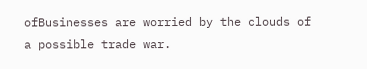ofBusinesses are worried by the clouds of a possible trade war.